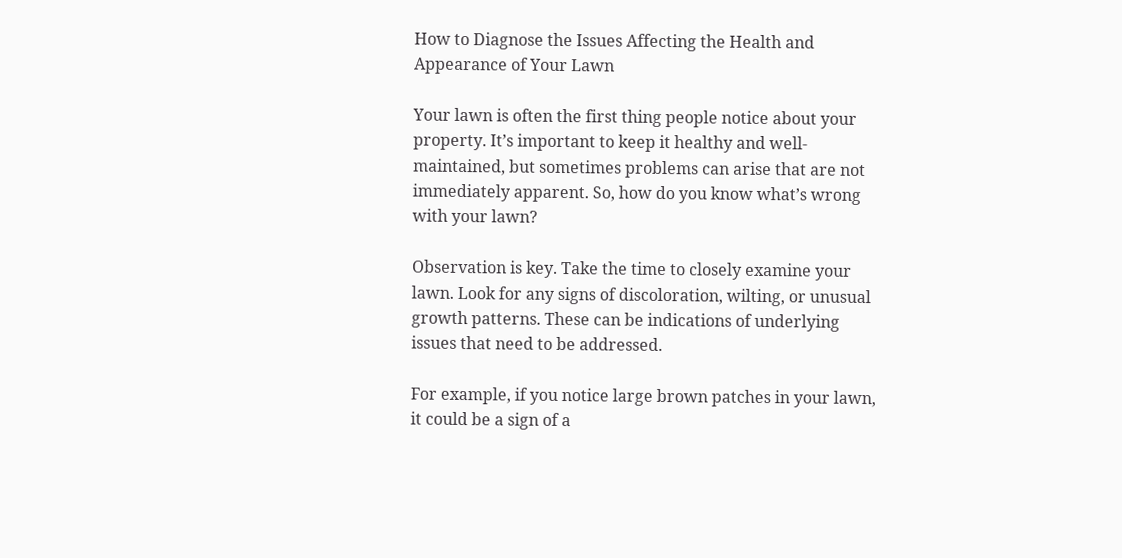How to Diagnose the Issues Affecting the Health and Appearance of Your Lawn

Your lawn is often the first thing people notice about your property. It’s important to keep it healthy and well-maintained, but sometimes problems can arise that are not immediately apparent. So, how do you know what’s wrong with your lawn?

Observation is key. Take the time to closely examine your lawn. Look for any signs of discoloration, wilting, or unusual growth patterns. These can be indications of underlying issues that need to be addressed.

For example, if you notice large brown patches in your lawn, it could be a sign of a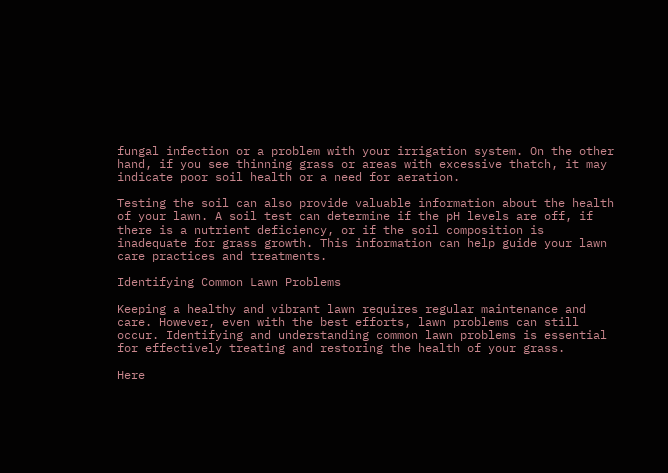fungal infection or a problem with your irrigation system. On the other hand, if you see thinning grass or areas with excessive thatch, it may indicate poor soil health or a need for aeration.

Testing the soil can also provide valuable information about the health of your lawn. A soil test can determine if the pH levels are off, if there is a nutrient deficiency, or if the soil composition is inadequate for grass growth. This information can help guide your lawn care practices and treatments.

Identifying Common Lawn Problems

Keeping a healthy and vibrant lawn requires regular maintenance and care. However, even with the best efforts, lawn problems can still occur. Identifying and understanding common lawn problems is essential for effectively treating and restoring the health of your grass.

Here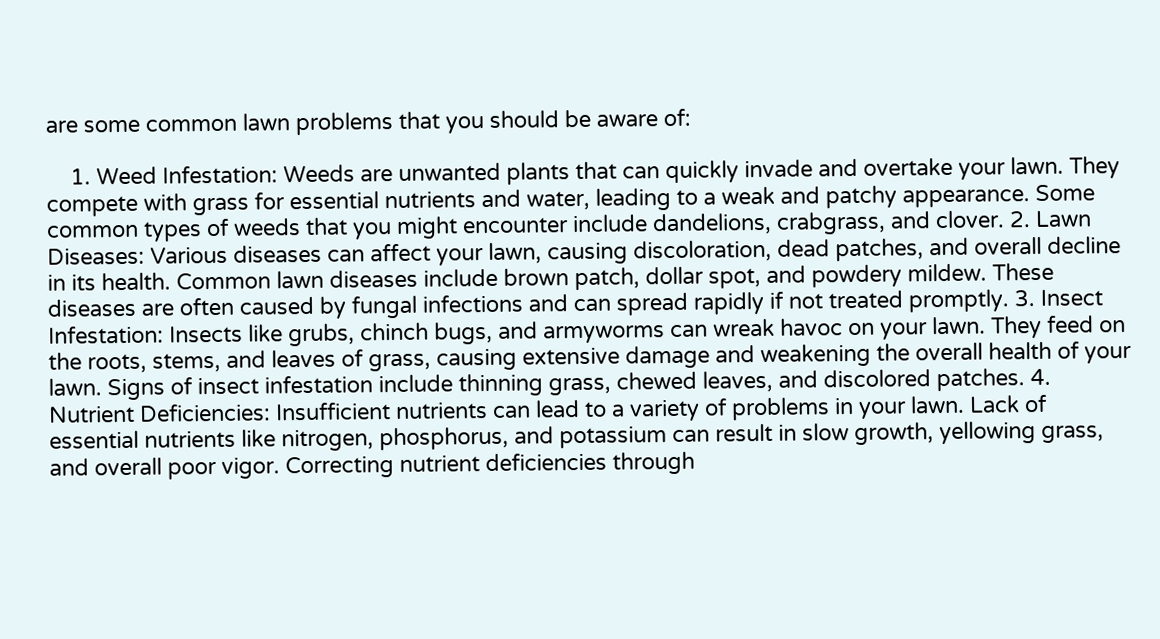are some common lawn problems that you should be aware of:

    1. Weed Infestation: Weeds are unwanted plants that can quickly invade and overtake your lawn. They compete with grass for essential nutrients and water, leading to a weak and patchy appearance. Some common types of weeds that you might encounter include dandelions, crabgrass, and clover. 2. Lawn Diseases: Various diseases can affect your lawn, causing discoloration, dead patches, and overall decline in its health. Common lawn diseases include brown patch, dollar spot, and powdery mildew. These diseases are often caused by fungal infections and can spread rapidly if not treated promptly. 3. Insect Infestation: Insects like grubs, chinch bugs, and armyworms can wreak havoc on your lawn. They feed on the roots, stems, and leaves of grass, causing extensive damage and weakening the overall health of your lawn. Signs of insect infestation include thinning grass, chewed leaves, and discolored patches. 4. Nutrient Deficiencies: Insufficient nutrients can lead to a variety of problems in your lawn. Lack of essential nutrients like nitrogen, phosphorus, and potassium can result in slow growth, yellowing grass, and overall poor vigor. Correcting nutrient deficiencies through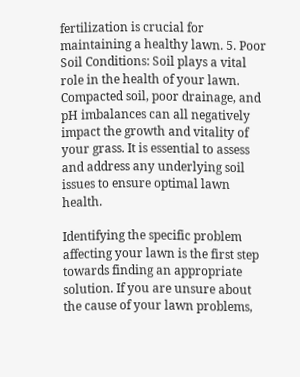fertilization is crucial for maintaining a healthy lawn. 5. Poor Soil Conditions: Soil plays a vital role in the health of your lawn. Compacted soil, poor drainage, and pH imbalances can all negatively impact the growth and vitality of your grass. It is essential to assess and address any underlying soil issues to ensure optimal lawn health.

Identifying the specific problem affecting your lawn is the first step towards finding an appropriate solution. If you are unsure about the cause of your lawn problems,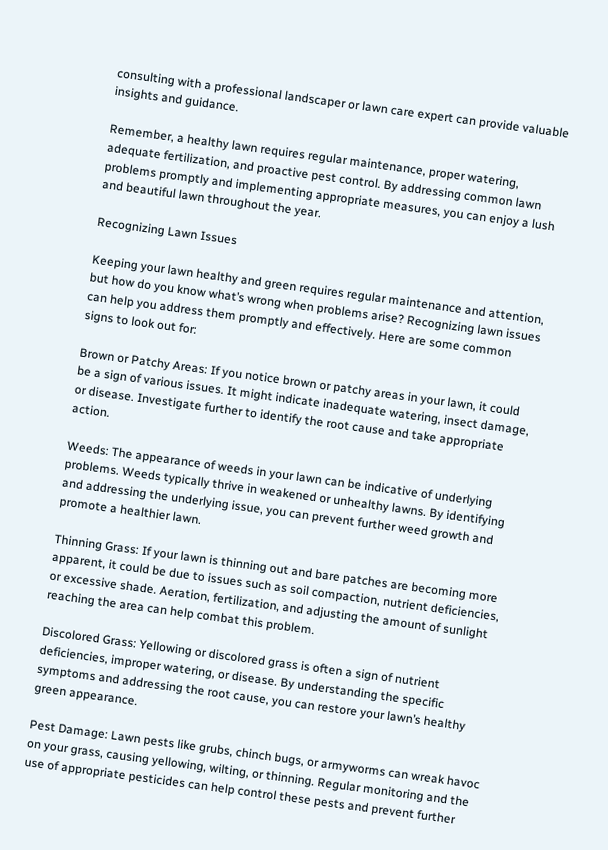consulting with a professional landscaper or lawn care expert can provide valuable insights and guidance.

Remember, a healthy lawn requires regular maintenance, proper watering, adequate fertilization, and proactive pest control. By addressing common lawn problems promptly and implementing appropriate measures, you can enjoy a lush and beautiful lawn throughout the year.

Recognizing Lawn Issues

Keeping your lawn healthy and green requires regular maintenance and attention, but how do you know what’s wrong when problems arise? Recognizing lawn issues can help you address them promptly and effectively. Here are some common signs to look out for:

Brown or Patchy Areas: If you notice brown or patchy areas in your lawn, it could be a sign of various issues. It might indicate inadequate watering, insect damage, or disease. Investigate further to identify the root cause and take appropriate action.

Weeds: The appearance of weeds in your lawn can be indicative of underlying problems. Weeds typically thrive in weakened or unhealthy lawns. By identifying and addressing the underlying issue, you can prevent further weed growth and promote a healthier lawn.

Thinning Grass: If your lawn is thinning out and bare patches are becoming more apparent, it could be due to issues such as soil compaction, nutrient deficiencies, or excessive shade. Aeration, fertilization, and adjusting the amount of sunlight reaching the area can help combat this problem.

Discolored Grass: Yellowing or discolored grass is often a sign of nutrient deficiencies, improper watering, or disease. By understanding the specific symptoms and addressing the root cause, you can restore your lawn’s healthy green appearance.

Pest Damage: Lawn pests like grubs, chinch bugs, or armyworms can wreak havoc on your grass, causing yellowing, wilting, or thinning. Regular monitoring and the use of appropriate pesticides can help control these pests and prevent further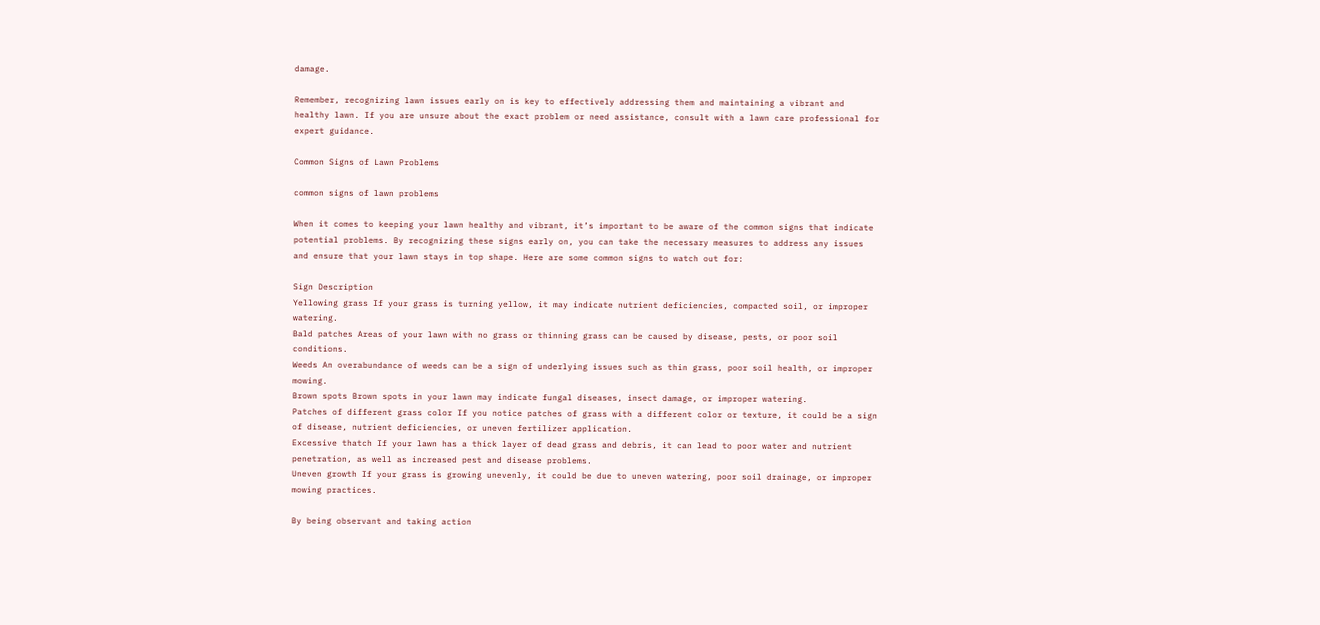damage.

Remember, recognizing lawn issues early on is key to effectively addressing them and maintaining a vibrant and healthy lawn. If you are unsure about the exact problem or need assistance, consult with a lawn care professional for expert guidance.

Common Signs of Lawn Problems

common signs of lawn problems

When it comes to keeping your lawn healthy and vibrant, it’s important to be aware of the common signs that indicate potential problems. By recognizing these signs early on, you can take the necessary measures to address any issues and ensure that your lawn stays in top shape. Here are some common signs to watch out for:

Sign Description
Yellowing grass If your grass is turning yellow, it may indicate nutrient deficiencies, compacted soil, or improper watering.
Bald patches Areas of your lawn with no grass or thinning grass can be caused by disease, pests, or poor soil conditions.
Weeds An overabundance of weeds can be a sign of underlying issues such as thin grass, poor soil health, or improper mowing.
Brown spots Brown spots in your lawn may indicate fungal diseases, insect damage, or improper watering.
Patches of different grass color If you notice patches of grass with a different color or texture, it could be a sign of disease, nutrient deficiencies, or uneven fertilizer application.
Excessive thatch If your lawn has a thick layer of dead grass and debris, it can lead to poor water and nutrient penetration, as well as increased pest and disease problems.
Uneven growth If your grass is growing unevenly, it could be due to uneven watering, poor soil drainage, or improper mowing practices.

By being observant and taking action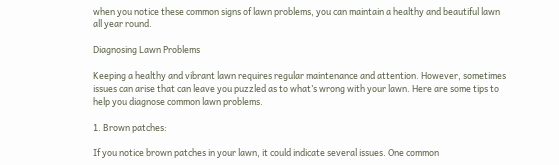when you notice these common signs of lawn problems, you can maintain a healthy and beautiful lawn all year round.

Diagnosing Lawn Problems

Keeping a healthy and vibrant lawn requires regular maintenance and attention. However, sometimes issues can arise that can leave you puzzled as to what’s wrong with your lawn. Here are some tips to help you diagnose common lawn problems.

1. Brown patches:

If you notice brown patches in your lawn, it could indicate several issues. One common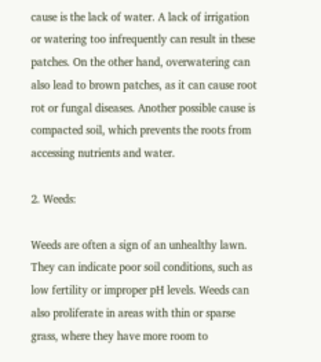cause is the lack of water. A lack of irrigation or watering too infrequently can result in these patches. On the other hand, overwatering can also lead to brown patches, as it can cause root rot or fungal diseases. Another possible cause is compacted soil, which prevents the roots from accessing nutrients and water.

2. Weeds:

Weeds are often a sign of an unhealthy lawn. They can indicate poor soil conditions, such as low fertility or improper pH levels. Weeds can also proliferate in areas with thin or sparse grass, where they have more room to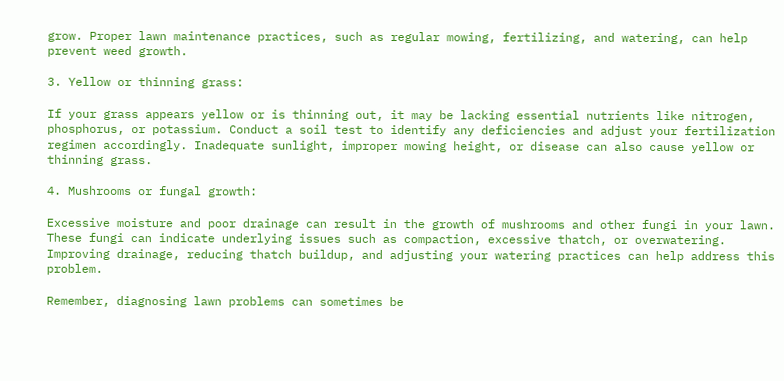grow. Proper lawn maintenance practices, such as regular mowing, fertilizing, and watering, can help prevent weed growth.

3. Yellow or thinning grass:

If your grass appears yellow or is thinning out, it may be lacking essential nutrients like nitrogen, phosphorus, or potassium. Conduct a soil test to identify any deficiencies and adjust your fertilization regimen accordingly. Inadequate sunlight, improper mowing height, or disease can also cause yellow or thinning grass.

4. Mushrooms or fungal growth:

Excessive moisture and poor drainage can result in the growth of mushrooms and other fungi in your lawn. These fungi can indicate underlying issues such as compaction, excessive thatch, or overwatering. Improving drainage, reducing thatch buildup, and adjusting your watering practices can help address this problem.

Remember, diagnosing lawn problems can sometimes be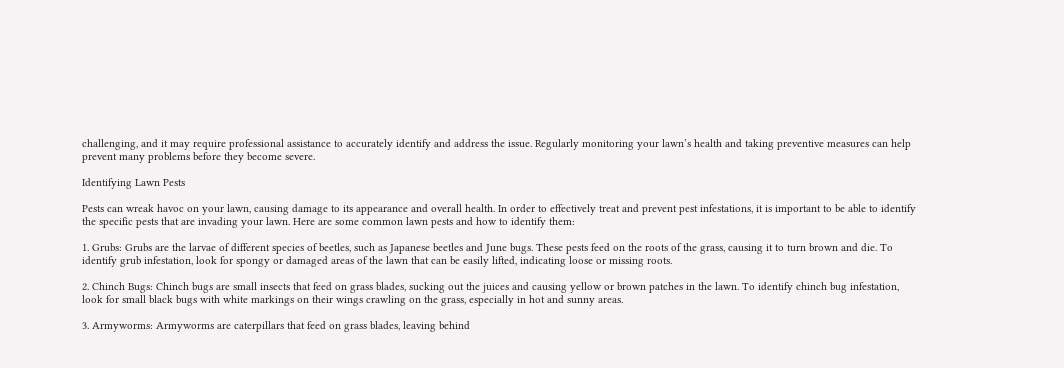challenging, and it may require professional assistance to accurately identify and address the issue. Regularly monitoring your lawn’s health and taking preventive measures can help prevent many problems before they become severe.

Identifying Lawn Pests

Pests can wreak havoc on your lawn, causing damage to its appearance and overall health. In order to effectively treat and prevent pest infestations, it is important to be able to identify the specific pests that are invading your lawn. Here are some common lawn pests and how to identify them:

1. Grubs: Grubs are the larvae of different species of beetles, such as Japanese beetles and June bugs. These pests feed on the roots of the grass, causing it to turn brown and die. To identify grub infestation, look for spongy or damaged areas of the lawn that can be easily lifted, indicating loose or missing roots.

2. Chinch Bugs: Chinch bugs are small insects that feed on grass blades, sucking out the juices and causing yellow or brown patches in the lawn. To identify chinch bug infestation, look for small black bugs with white markings on their wings crawling on the grass, especially in hot and sunny areas.

3. Armyworms: Armyworms are caterpillars that feed on grass blades, leaving behind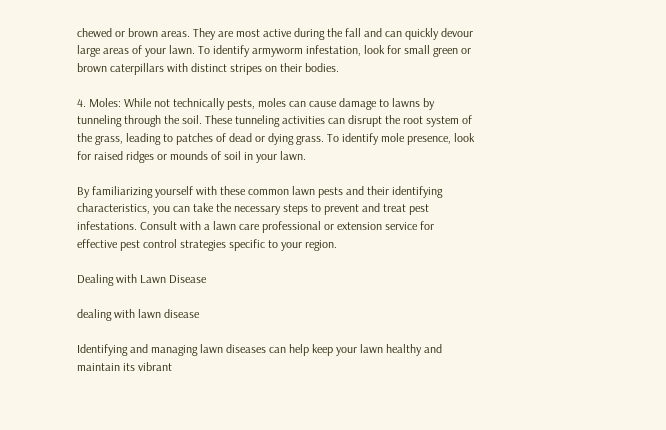chewed or brown areas. They are most active during the fall and can quickly devour large areas of your lawn. To identify armyworm infestation, look for small green or brown caterpillars with distinct stripes on their bodies.

4. Moles: While not technically pests, moles can cause damage to lawns by tunneling through the soil. These tunneling activities can disrupt the root system of the grass, leading to patches of dead or dying grass. To identify mole presence, look for raised ridges or mounds of soil in your lawn.

By familiarizing yourself with these common lawn pests and their identifying characteristics, you can take the necessary steps to prevent and treat pest infestations. Consult with a lawn care professional or extension service for effective pest control strategies specific to your region.

Dealing with Lawn Disease

dealing with lawn disease

Identifying and managing lawn diseases can help keep your lawn healthy and maintain its vibrant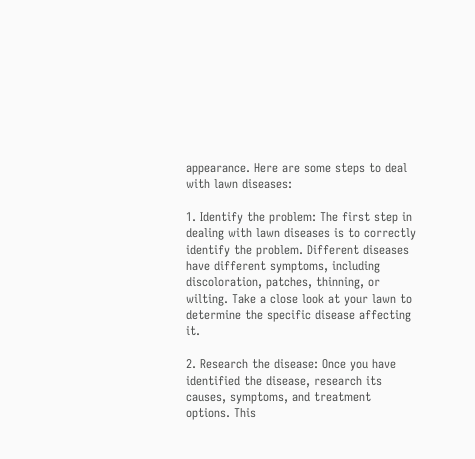appearance. Here are some steps to deal with lawn diseases:

1. Identify the problem: The first step in dealing with lawn diseases is to correctly identify the problem. Different diseases have different symptoms, including discoloration, patches, thinning, or wilting. Take a close look at your lawn to determine the specific disease affecting it.

2. Research the disease: Once you have identified the disease, research its causes, symptoms, and treatment options. This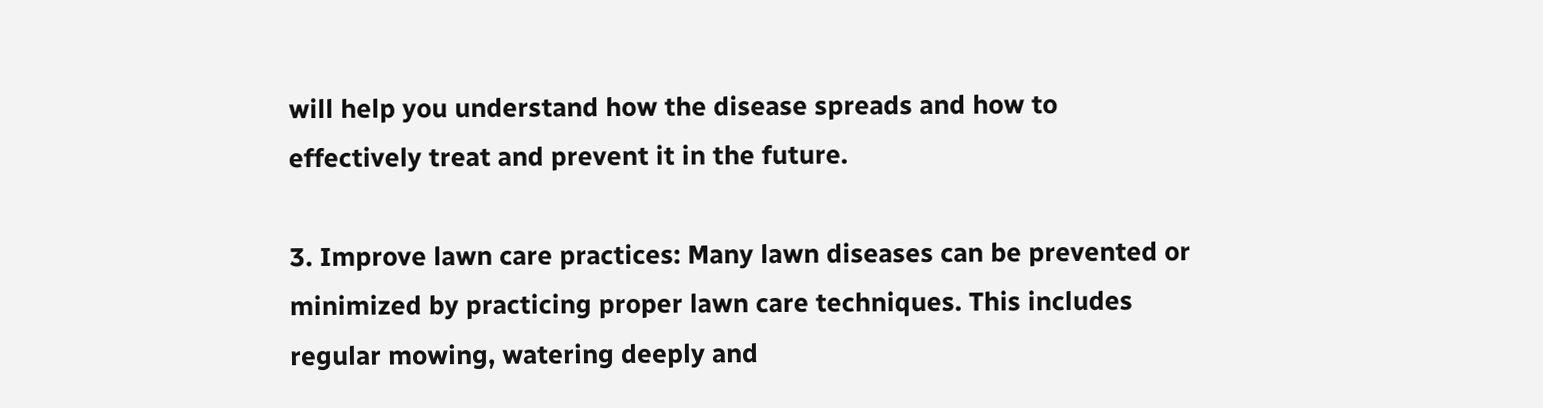will help you understand how the disease spreads and how to effectively treat and prevent it in the future.

3. Improve lawn care practices: Many lawn diseases can be prevented or minimized by practicing proper lawn care techniques. This includes regular mowing, watering deeply and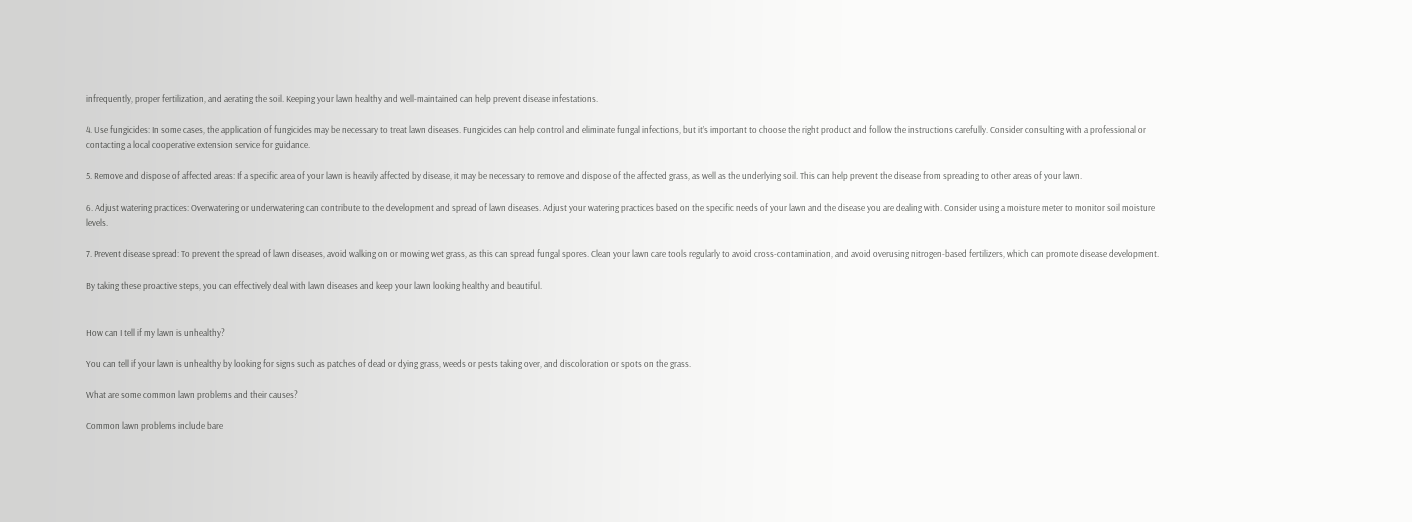infrequently, proper fertilization, and aerating the soil. Keeping your lawn healthy and well-maintained can help prevent disease infestations.

4. Use fungicides: In some cases, the application of fungicides may be necessary to treat lawn diseases. Fungicides can help control and eliminate fungal infections, but it’s important to choose the right product and follow the instructions carefully. Consider consulting with a professional or contacting a local cooperative extension service for guidance.

5. Remove and dispose of affected areas: If a specific area of your lawn is heavily affected by disease, it may be necessary to remove and dispose of the affected grass, as well as the underlying soil. This can help prevent the disease from spreading to other areas of your lawn.

6. Adjust watering practices: Overwatering or underwatering can contribute to the development and spread of lawn diseases. Adjust your watering practices based on the specific needs of your lawn and the disease you are dealing with. Consider using a moisture meter to monitor soil moisture levels.

7. Prevent disease spread: To prevent the spread of lawn diseases, avoid walking on or mowing wet grass, as this can spread fungal spores. Clean your lawn care tools regularly to avoid cross-contamination, and avoid overusing nitrogen-based fertilizers, which can promote disease development.

By taking these proactive steps, you can effectively deal with lawn diseases and keep your lawn looking healthy and beautiful.


How can I tell if my lawn is unhealthy?

You can tell if your lawn is unhealthy by looking for signs such as patches of dead or dying grass, weeds or pests taking over, and discoloration or spots on the grass.

What are some common lawn problems and their causes?

Common lawn problems include bare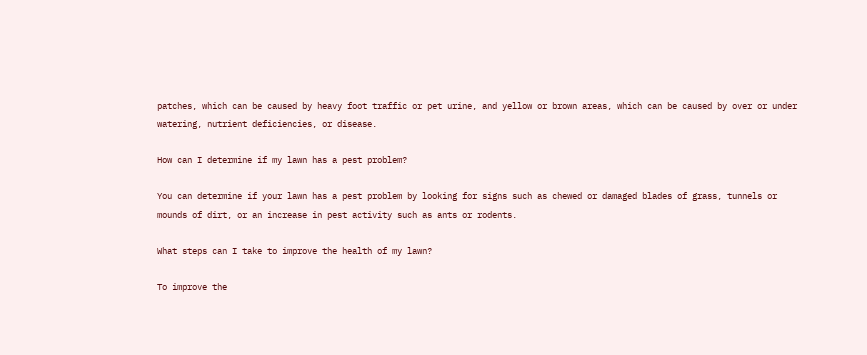patches, which can be caused by heavy foot traffic or pet urine, and yellow or brown areas, which can be caused by over or under watering, nutrient deficiencies, or disease.

How can I determine if my lawn has a pest problem?

You can determine if your lawn has a pest problem by looking for signs such as chewed or damaged blades of grass, tunnels or mounds of dirt, or an increase in pest activity such as ants or rodents.

What steps can I take to improve the health of my lawn?

To improve the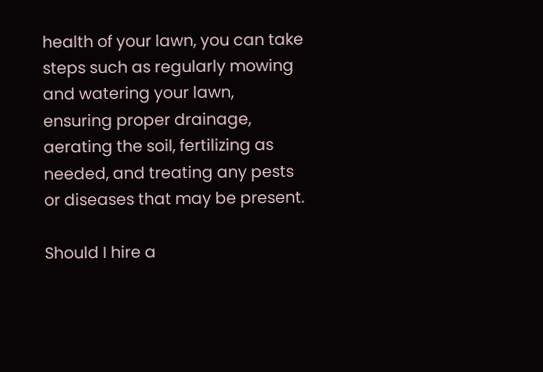health of your lawn, you can take steps such as regularly mowing and watering your lawn, ensuring proper drainage, aerating the soil, fertilizing as needed, and treating any pests or diseases that may be present.

Should I hire a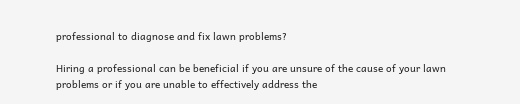professional to diagnose and fix lawn problems?

Hiring a professional can be beneficial if you are unsure of the cause of your lawn problems or if you are unable to effectively address the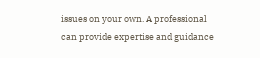issues on your own. A professional can provide expertise and guidance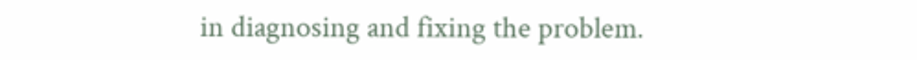in diagnosing and fixing the problem.